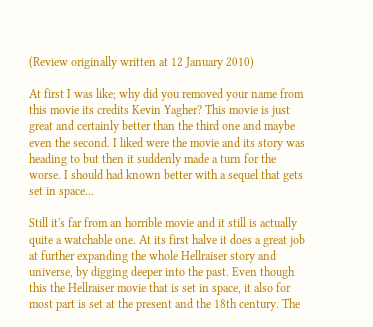(Review originally written at 12 January 2010)

At first I was like; why did you removed your name from this movie its credits Kevin Yagher? This movie is just great and certainly better than the third one and maybe even the second. I liked were the movie and its story was heading to but then it suddenly made a turn for the worse. I should had known better with a sequel that gets set in space...

Still it's far from an horrible movie and it still is actually quite a watchable one. At its first halve it does a great job at further expanding the whole Hellraiser story and universe, by digging deeper into the past. Even though this the Hellraiser movie that is set in space, it also for most part is set at the present and the 18th century. The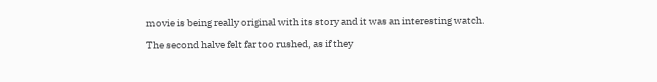movie is being really original with its story and it was an interesting watch.

The second halve felt far too rushed, as if they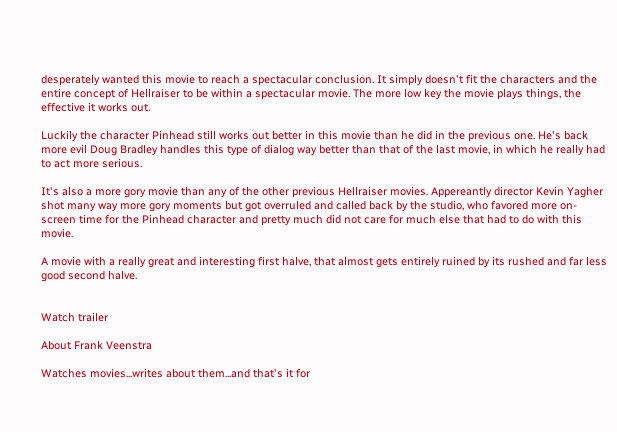desperately wanted this movie to reach a spectacular conclusion. It simply doesn't fit the characters and the entire concept of Hellraiser to be within a spectacular movie. The more low key the movie plays things, the effective it works out.

Luckily the character Pinhead still works out better in this movie than he did in the previous one. He's back more evil Doug Bradley handles this type of dialog way better than that of the last movie, in which he really had to act more serious.

It's also a more gory movie than any of the other previous Hellraiser movies. Appereantly director Kevin Yagher shot many way more gory moments but got overruled and called back by the studio, who favored more on-screen time for the Pinhead character and pretty much did not care for much else that had to do with this movie.

A movie with a really great and interesting first halve, that almost gets entirely ruined by its rushed and far less good second halve.


Watch trailer

About Frank Veenstra

Watches movies...writes about them...and that's it for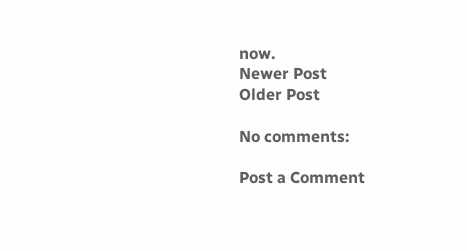now.
Newer Post
Older Post

No comments:

Post a Comment